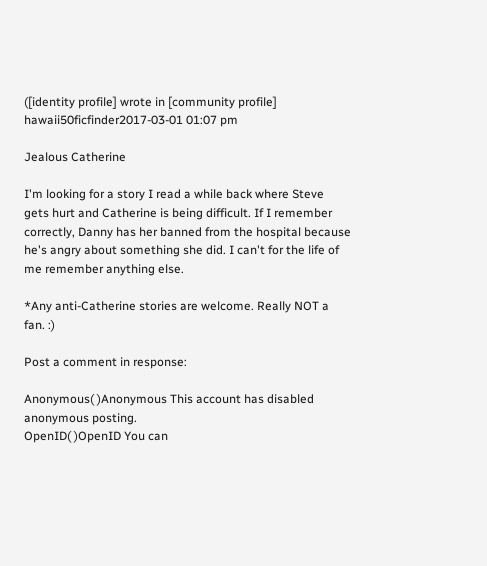([identity profile] wrote in [community profile] hawaii50ficfinder2017-03-01 01:07 pm

Jealous Catherine

I'm looking for a story I read a while back where Steve gets hurt and Catherine is being difficult. If I remember correctly, Danny has her banned from the hospital because he's angry about something she did. I can't for the life of me remember anything else.

*Any anti-Catherine stories are welcome. Really NOT a fan. :)

Post a comment in response:

Anonymous( )Anonymous This account has disabled anonymous posting.
OpenID( )OpenID You can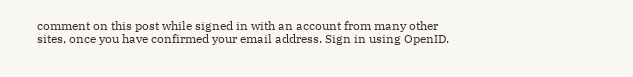comment on this post while signed in with an account from many other sites, once you have confirmed your email address. Sign in using OpenID.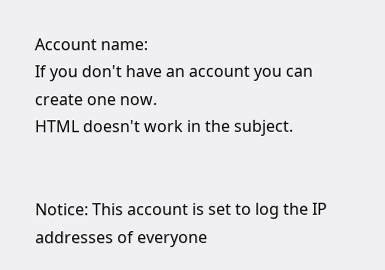Account name:
If you don't have an account you can create one now.
HTML doesn't work in the subject.


Notice: This account is set to log the IP addresses of everyone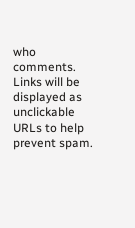who comments.
Links will be displayed as unclickable URLs to help prevent spam.